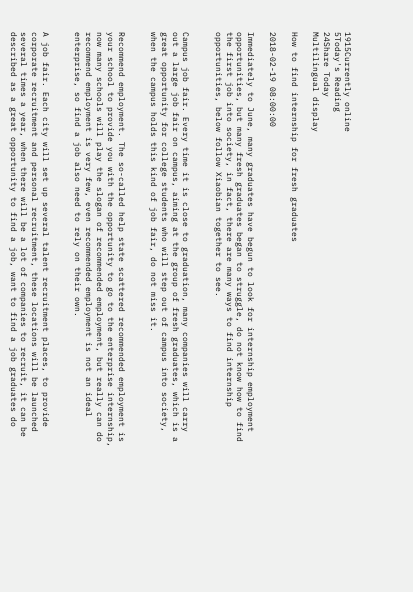1915Currently online
5Today's Reading
24Share Today
Multilingual display

How to find internship for fresh graduates

2018-02-19 08:00:00

Immediately to June, many graduates have begun to look for internship employment opportunities, but many fresh graduates began to struggle, do not know how to find the first job into society, in fact, there are many ways to find internship opportunities, below follow Xiaobian together to see.


Campus job fair. Every time it is close to graduation, many companies will carry out a large job fair on campus, aiming at the group of fresh graduates, which is a great opportunity for college students who will step out of campus into society, when the campus holds this kind of job fair, do not miss it.


Recommend employment. The so-called help state scattered recommended employment is your school to provide you with the opportunity to go to the enterprise internship, now many schools will play the slogan of recommended employment, but really can do recommend employment is very few, even recommended employment is not an ideal enterprise, so find a job also need to rely on their own.


A job fair. Each city will set up several talent recruitment places, to provide corporate recruitment and personal recruitment, these locations will be launched several times a year, when there will be a lot of companies to recruit, it can be described as a great opportunity to find a job, want to find a job graduates do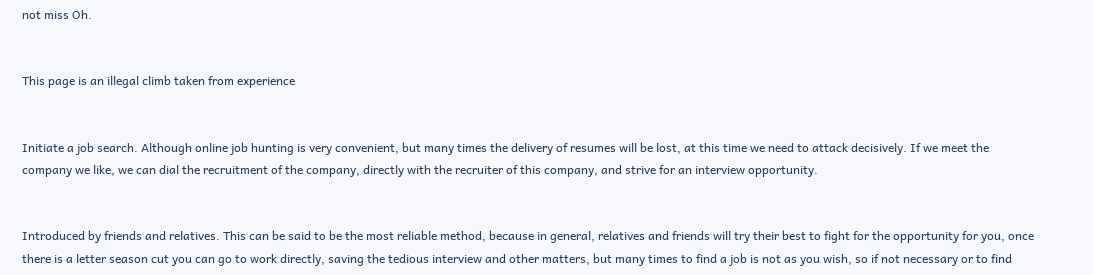not miss Oh.


This page is an illegal climb taken from experience


Initiate a job search. Although online job hunting is very convenient, but many times the delivery of resumes will be lost, at this time we need to attack decisively. If we meet the company we like, we can dial the recruitment of the company, directly with the recruiter of this company, and strive for an interview opportunity.


Introduced by friends and relatives. This can be said to be the most reliable method, because in general, relatives and friends will try their best to fight for the opportunity for you, once there is a letter season cut you can go to work directly, saving the tedious interview and other matters, but many times to find a job is not as you wish, so if not necessary or to find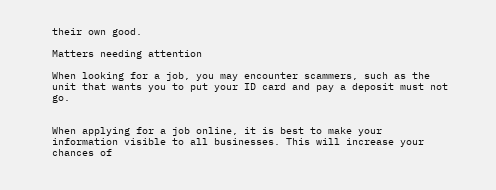their own good.

Matters needing attention

When looking for a job, you may encounter scammers, such as the unit that wants you to put your ID card and pay a deposit must not go.


When applying for a job online, it is best to make your information visible to all businesses. This will increase your chances of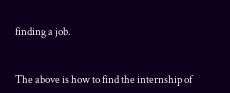finding a job.


The above is how to find the internship of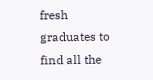fresh graduates to find all the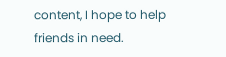content, I hope to help friends in need.